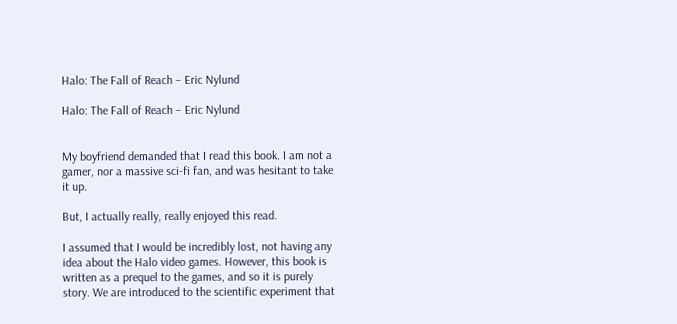Halo: The Fall of Reach – Eric Nylund

Halo: The Fall of Reach – Eric Nylund


My boyfriend demanded that I read this book. I am not a gamer, nor a massive sci-fi fan, and was hesitant to take it up.

But, I actually really, really enjoyed this read.

I assumed that I would be incredibly lost, not having any idea about the Halo video games. However, this book is written as a prequel to the games, and so it is purely story. We are introduced to the scientific experiment that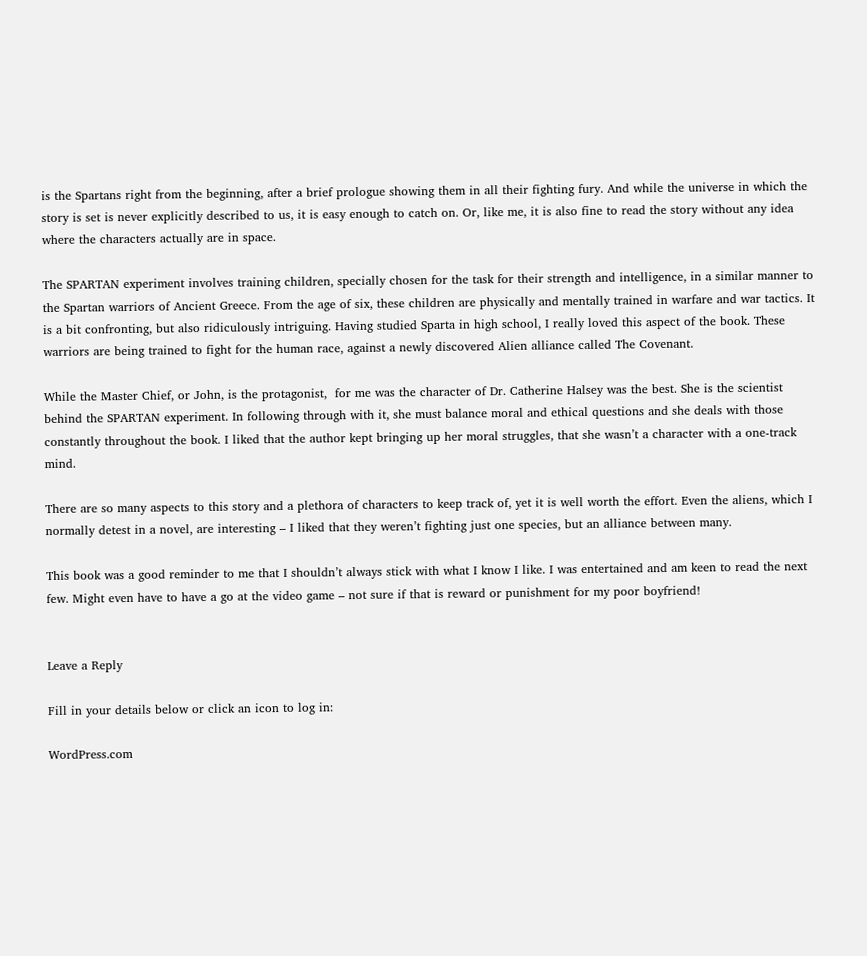is the Spartans right from the beginning, after a brief prologue showing them in all their fighting fury. And while the universe in which the story is set is never explicitly described to us, it is easy enough to catch on. Or, like me, it is also fine to read the story without any idea where the characters actually are in space.

The SPARTAN experiment involves training children, specially chosen for the task for their strength and intelligence, in a similar manner to the Spartan warriors of Ancient Greece. From the age of six, these children are physically and mentally trained in warfare and war tactics. It is a bit confronting, but also ridiculously intriguing. Having studied Sparta in high school, I really loved this aspect of the book. These warriors are being trained to fight for the human race, against a newly discovered Alien alliance called The Covenant.

While the Master Chief, or John, is the protagonist,  for me was the character of Dr. Catherine Halsey was the best. She is the scientist behind the SPARTAN experiment. In following through with it, she must balance moral and ethical questions and she deals with those constantly throughout the book. I liked that the author kept bringing up her moral struggles, that she wasn’t a character with a one-track mind.

There are so many aspects to this story and a plethora of characters to keep track of, yet it is well worth the effort. Even the aliens, which I normally detest in a novel, are interesting – I liked that they weren’t fighting just one species, but an alliance between many.

This book was a good reminder to me that I shouldn’t always stick with what I know I like. I was entertained and am keen to read the next few. Might even have to have a go at the video game – not sure if that is reward or punishment for my poor boyfriend!


Leave a Reply

Fill in your details below or click an icon to log in:

WordPress.com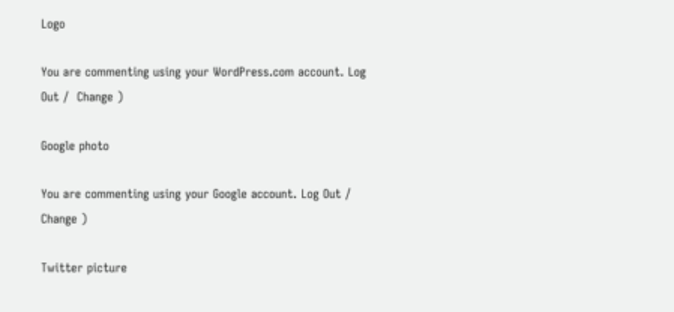Logo

You are commenting using your WordPress.com account. Log Out /  Change )

Google photo

You are commenting using your Google account. Log Out /  Change )

Twitter picture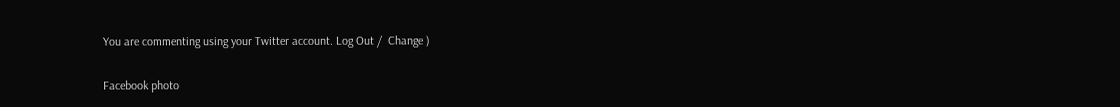You are commenting using your Twitter account. Log Out /  Change )

Facebook photo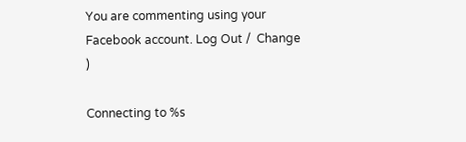You are commenting using your Facebook account. Log Out /  Change )

Connecting to %s